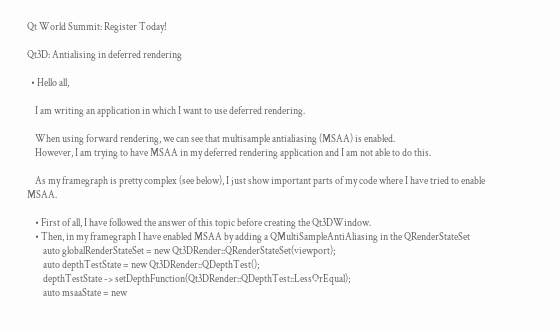Qt World Summit: Register Today!

Qt3D: Antialising in deferred rendering

  • Hello all,

    I am writing an application in which I want to use deferred rendering.

    When using forward rendering, we can see that multisample antialiasing (MSAA) is enabled.
    However, I am trying to have MSAA in my deferred rendering application and I am not able to do this.

    As my framegraph is pretty complex (see below), I just show important parts of my code where I have tried to enable MSAA.

    • First of all, I have followed the answer of this topic before creating the Qt3DWindow.
    • Then, in my framegraph I have enabled MSAA by adding a QMultiSampleAntiAliasing in the QRenderStateSet
        auto globalRenderStateSet = new Qt3DRender::QRenderStateSet(viewport);
        auto depthTestState = new Qt3DRender::QDepthTest();
        depthTestState -> setDepthFunction(Qt3DRender::QDepthTest::LessOrEqual);
        auto msaaState = new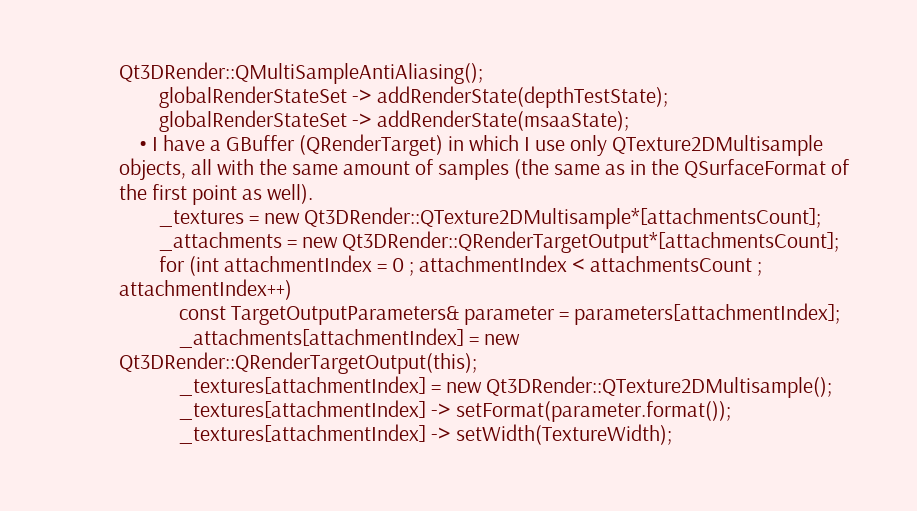Qt3DRender::QMultiSampleAntiAliasing();
        globalRenderStateSet -> addRenderState(depthTestState);
        globalRenderStateSet -> addRenderState(msaaState);
    • I have a GBuffer (QRenderTarget) in which I use only QTexture2DMultisample objects, all with the same amount of samples (the same as in the QSurfaceFormat of the first point as well).
        _textures = new Qt3DRender::QTexture2DMultisample*[attachmentsCount];
        _attachments = new Qt3DRender::QRenderTargetOutput*[attachmentsCount];
        for (int attachmentIndex = 0 ; attachmentIndex < attachmentsCount ; attachmentIndex++)
            const TargetOutputParameters& parameter = parameters[attachmentIndex];
            _attachments[attachmentIndex] = new Qt3DRender::QRenderTargetOutput(this);
            _textures[attachmentIndex] = new Qt3DRender::QTexture2DMultisample();
            _textures[attachmentIndex] -> setFormat(parameter.format());
            _textures[attachmentIndex] -> setWidth(TextureWidth);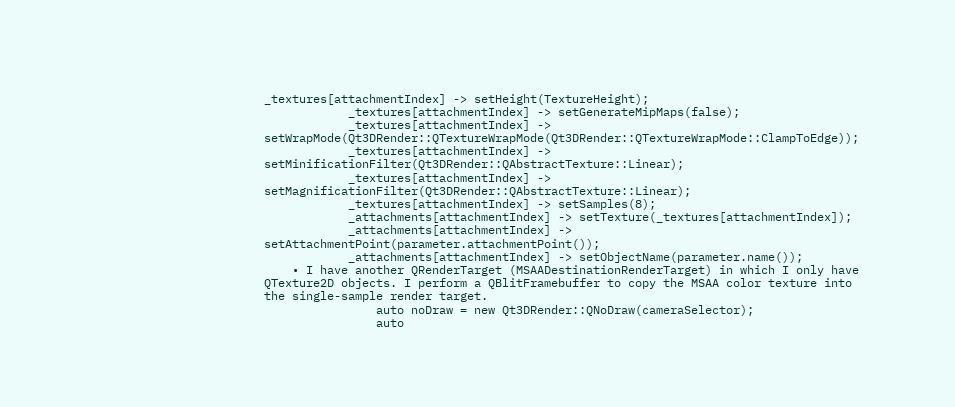_textures[attachmentIndex] -> setHeight(TextureHeight);
            _textures[attachmentIndex] -> setGenerateMipMaps(false);
            _textures[attachmentIndex] -> setWrapMode(Qt3DRender::QTextureWrapMode(Qt3DRender::QTextureWrapMode::ClampToEdge));
            _textures[attachmentIndex] -> setMinificationFilter(Qt3DRender::QAbstractTexture::Linear);
            _textures[attachmentIndex] -> setMagnificationFilter(Qt3DRender::QAbstractTexture::Linear);
            _textures[attachmentIndex] -> setSamples(8);
            _attachments[attachmentIndex] -> setTexture(_textures[attachmentIndex]);
            _attachments[attachmentIndex] -> setAttachmentPoint(parameter.attachmentPoint());
            _attachments[attachmentIndex] -> setObjectName(parameter.name());
    • I have another QRenderTarget (MSAADestinationRenderTarget) in which I only have QTexture2D objects. I perform a QBlitFramebuffer to copy the MSAA color texture into the single-sample render target.
                auto noDraw = new Qt3DRender::QNoDraw(cameraSelector);
                auto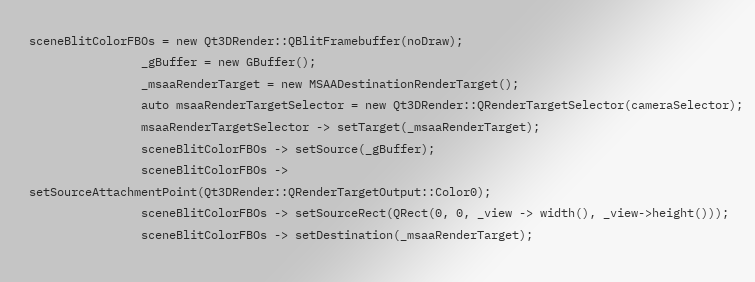sceneBlitColorFBOs = new Qt3DRender::QBlitFramebuffer(noDraw);
                _gBuffer = new GBuffer();
                _msaaRenderTarget = new MSAADestinationRenderTarget();
                auto msaaRenderTargetSelector = new Qt3DRender::QRenderTargetSelector(cameraSelector);
                msaaRenderTargetSelector -> setTarget(_msaaRenderTarget);
                sceneBlitColorFBOs -> setSource(_gBuffer);
                sceneBlitColorFBOs -> setSourceAttachmentPoint(Qt3DRender::QRenderTargetOutput::Color0);
                sceneBlitColorFBOs -> setSourceRect(QRect(0, 0, _view -> width(), _view->height()));
                sceneBlitColorFBOs -> setDestination(_msaaRenderTarget);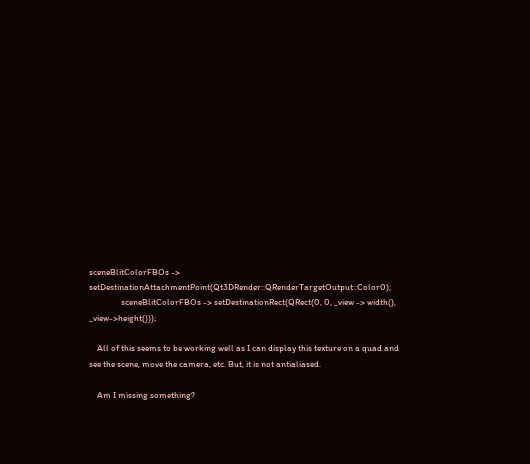sceneBlitColorFBOs -> setDestinationAttachmentPoint(Qt3DRender::QRenderTargetOutput::Color0);
                sceneBlitColorFBOs -> setDestinationRect(QRect(0, 0, _view -> width(), _view->height()));

    All of this seems to be working well as I can display this texture on a quad and see the scene, move the camera, etc. But, it is not antialiased.

    Am I missing something?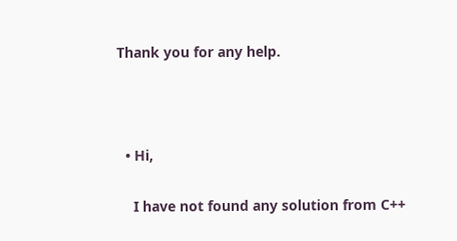Thank you for any help.



  • Hi,

    I have not found any solution from C++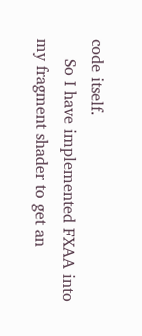code itself.
    So I have implemented FXAA into my fragment shader to get an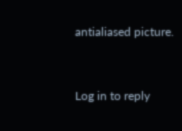antialiased picture.


Log in to reply